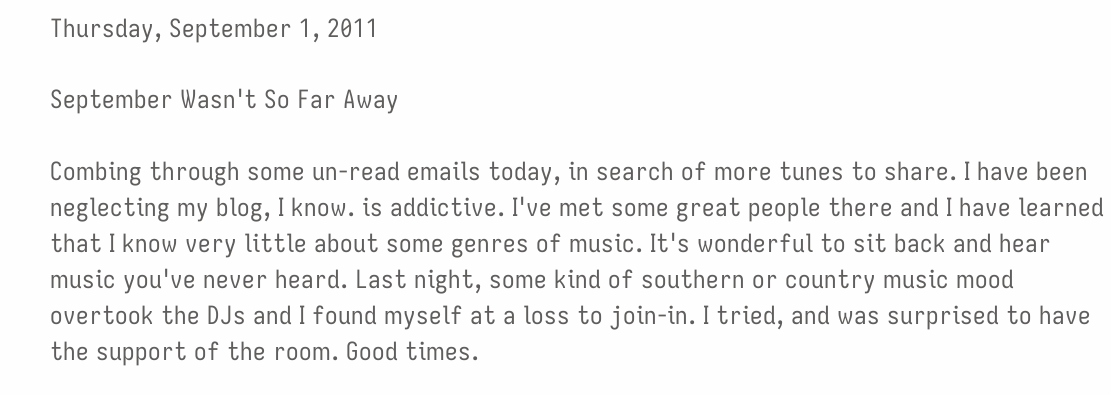Thursday, September 1, 2011

September Wasn't So Far Away

Combing through some un-read emails today, in search of more tunes to share. I have been neglecting my blog, I know. is addictive. I've met some great people there and I have learned that I know very little about some genres of music. It's wonderful to sit back and hear music you've never heard. Last night, some kind of southern or country music mood overtook the DJs and I found myself at a loss to join-in. I tried, and was surprised to have the support of the room. Good times.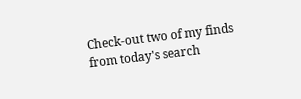Check-out two of my finds from today's search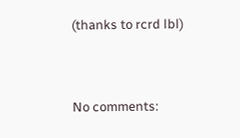(thanks to rcrd lbl)


No comments: